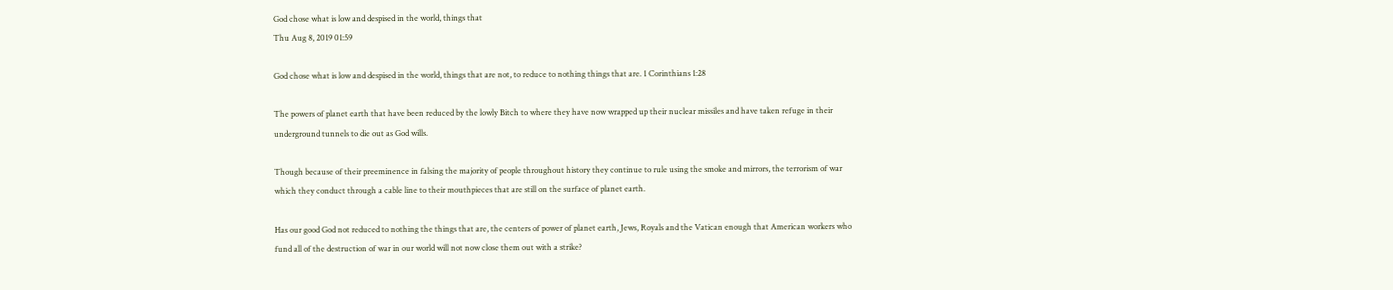God chose what is low and despised in the world, things that
Thu Aug 8, 2019 01:59

God chose what is low and despised in the world, things that are not, to reduce to nothing things that are. 1 Corinthians 1:28

The powers of planet earth that have been reduced by the lowly Bitch to where they have now wrapped up their nuclear missiles and have taken refuge in their underground tunnels to die out as God wills.

Though because of their preeminence in falsing the majority of people throughout history they continue to rule using the smoke and mirrors, the terrorism of war which they conduct through a cable line to their mouthpieces that are still on the surface of planet earth.

Has our good God not reduced to nothing the things that are, the centers of power of planet earth, Jews, Royals and the Vatican enough that American workers who fund all of the destruction of war in our world will not now close them out with a strike?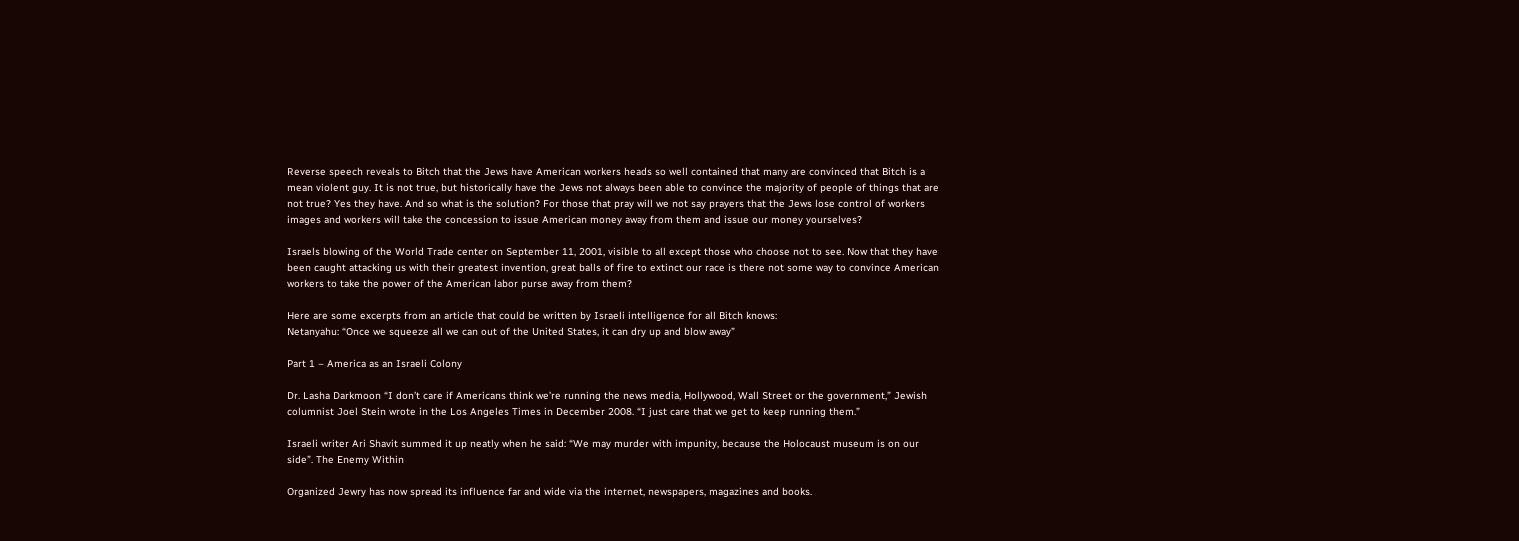Reverse speech reveals to Bitch that the Jews have American workers heads so well contained that many are convinced that Bitch is a mean violent guy. It is not true, but historically have the Jews not always been able to convince the majority of people of things that are not true? Yes they have. And so what is the solution? For those that pray will we not say prayers that the Jews lose control of workers images and workers will take the concession to issue American money away from them and issue our money yourselves?

Israels blowing of the World Trade center on September 11, 2001, visible to all except those who choose not to see. Now that they have been caught attacking us with their greatest invention, great balls of fire to extinct our race is there not some way to convince American workers to take the power of the American labor purse away from them?

Here are some excerpts from an article that could be written by Israeli intelligence for all Bitch knows:
Netanyahu: “Once we squeeze all we can out of the United States, it can dry up and blow away”

Part 1 – America as an Israeli Colony

Dr. Lasha Darkmoon “I don’t care if Americans think we’re running the news media, Hollywood, Wall Street or the government,” Jewish columnist Joel Stein wrote in the Los Angeles Times in December 2008. “I just care that we get to keep running them.”

Israeli writer Ari Shavit summed it up neatly when he said: “We may murder with impunity, because the Holocaust museum is on our side”. The Enemy Within

Organized Jewry has now spread its influence far and wide via the internet, newspapers, magazines and books.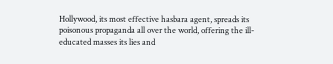Hollywood, its most effective hasbara agent, spreads its poisonous propaganda all over the world, offering the ill-educated masses its lies and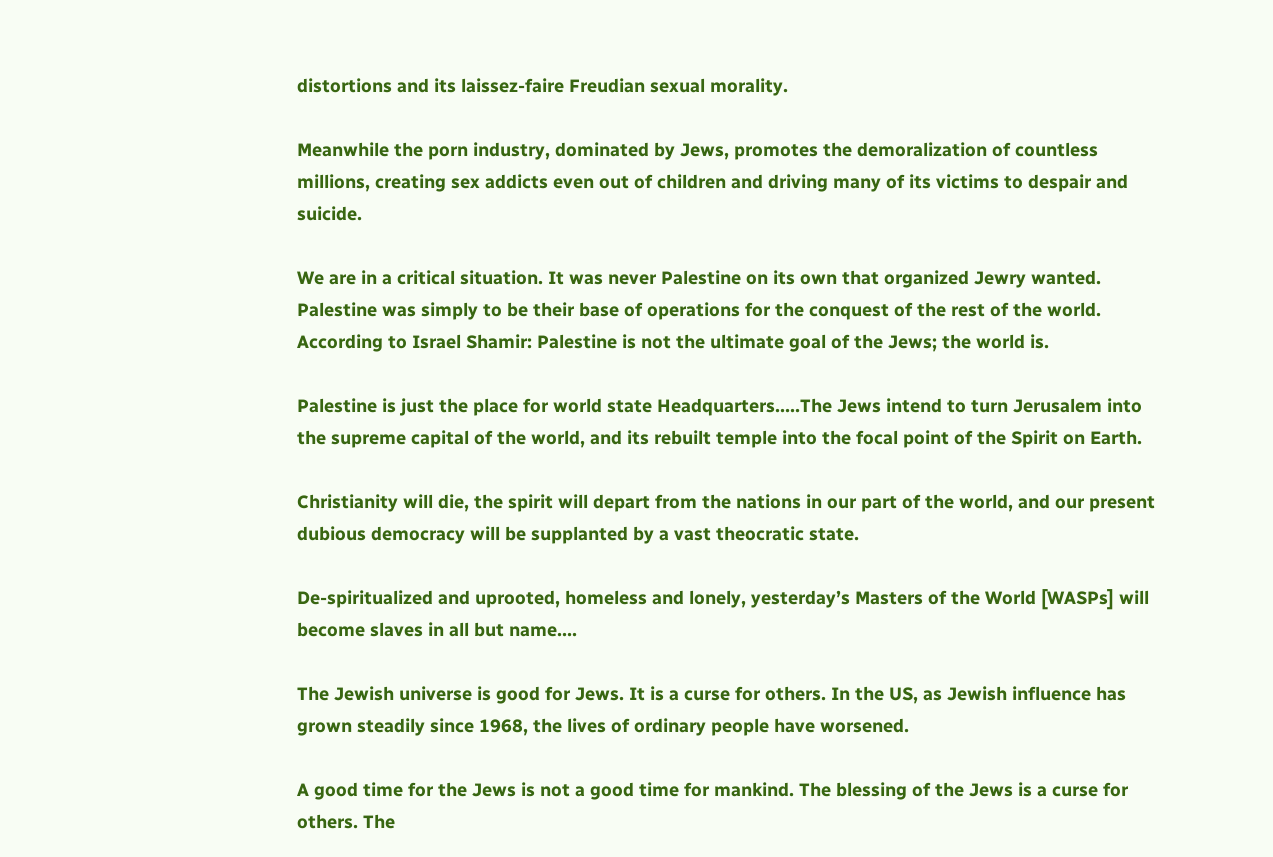distortions and its laissez-faire Freudian sexual morality.

Meanwhile the porn industry, dominated by Jews, promotes the demoralization of countless millions, creating sex addicts even out of children and driving many of its victims to despair and suicide.

We are in a critical situation. It was never Palestine on its own that organized Jewry wanted. Palestine was simply to be their base of operations for the conquest of the rest of the world. According to Israel Shamir: Palestine is not the ultimate goal of the Jews; the world is.

Palestine is just the place for world state Headquarters…..The Jews intend to turn Jerusalem into the supreme capital of the world, and its rebuilt temple into the focal point of the Spirit on Earth.

Christianity will die, the spirit will depart from the nations in our part of the world, and our present dubious democracy will be supplanted by a vast theocratic state.

De-spiritualized and uprooted, homeless and lonely, yesterday’s Masters of the World [WASPs] will become slaves in all but name….

The Jewish universe is good for Jews. It is a curse for others. In the US, as Jewish influence has grown steadily since 1968, the lives of ordinary people have worsened.

A good time for the Jews is not a good time for mankind. The blessing of the Jews is a curse for others. The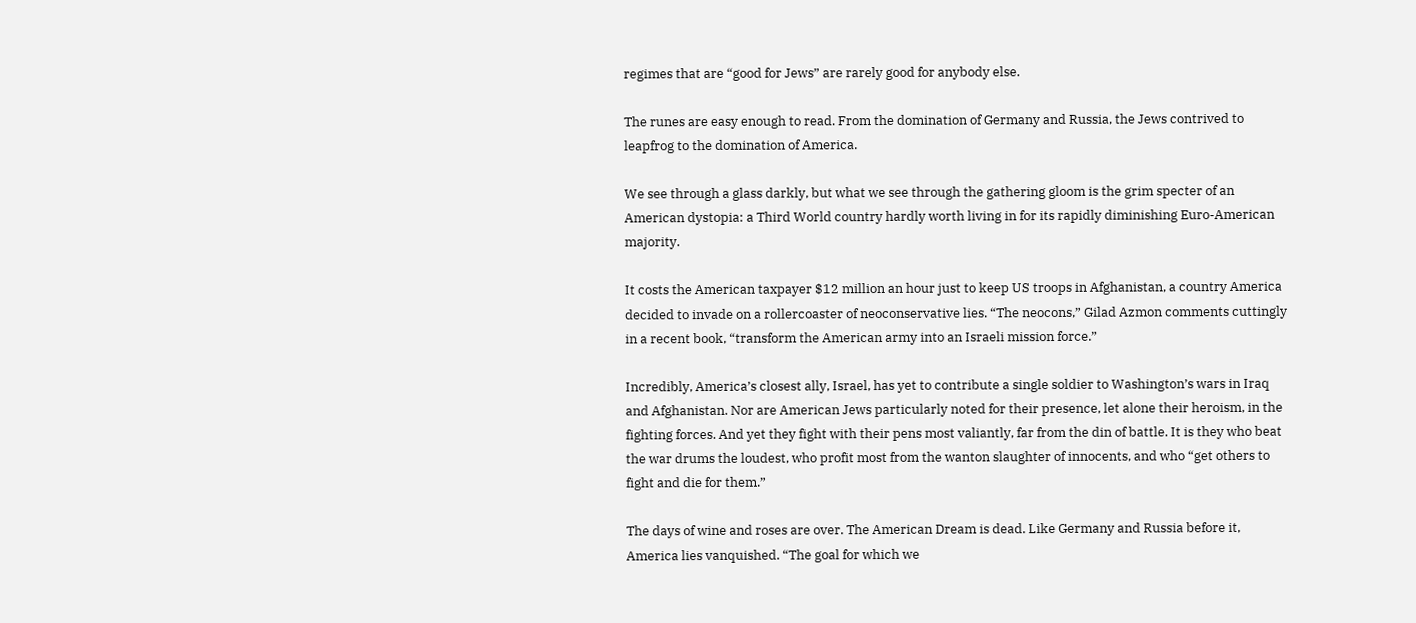regimes that are “good for Jews” are rarely good for anybody else.

The runes are easy enough to read. From the domination of Germany and Russia, the Jews contrived to leapfrog to the domination of America.

We see through a glass darkly, but what we see through the gathering gloom is the grim specter of an American dystopia: a Third World country hardly worth living in for its rapidly diminishing Euro-American majority.

It costs the American taxpayer $12 million an hour just to keep US troops in Afghanistan, a country America decided to invade on a rollercoaster of neoconservative lies. “The neocons,” Gilad Azmon comments cuttingly in a recent book, “transform the American army into an Israeli mission force.”

Incredibly, America’s closest ally, Israel, has yet to contribute a single soldier to Washington’s wars in Iraq and Afghanistan. Nor are American Jews particularly noted for their presence, let alone their heroism, in the fighting forces. And yet they fight with their pens most valiantly, far from the din of battle. It is they who beat the war drums the loudest, who profit most from the wanton slaughter of innocents, and who “get others to fight and die for them.”

The days of wine and roses are over. The American Dream is dead. Like Germany and Russia before it, America lies vanquished. “The goal for which we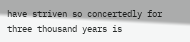have striven so concertedly for three thousand years is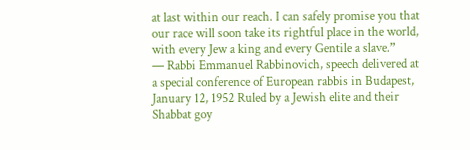at last within our reach. I can safely promise you that our race will soon take its rightful place in the world, with every Jew a king and every Gentile a slave.”
— Rabbi Emmanuel Rabbinovich, speech delivered at a special conference of European rabbis in Budapest, January 12, 1952 Ruled by a Jewish elite and their Shabbat goy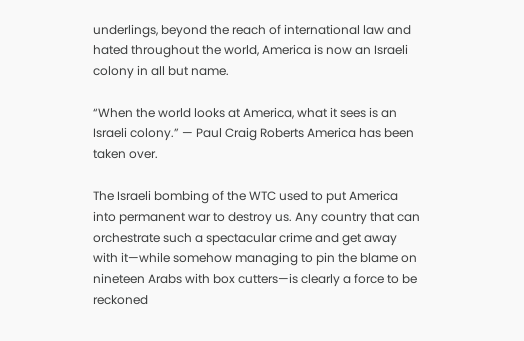underlings, beyond the reach of international law and hated throughout the world, America is now an Israeli colony in all but name.

“When the world looks at America, what it sees is an Israeli colony.” — Paul Craig Roberts America has been taken over.

The Israeli bombing of the WTC used to put America into permanent war to destroy us. Any country that can orchestrate such a spectacular crime and get away with it—while somehow managing to pin the blame on nineteen Arabs with box cutters—is clearly a force to be reckoned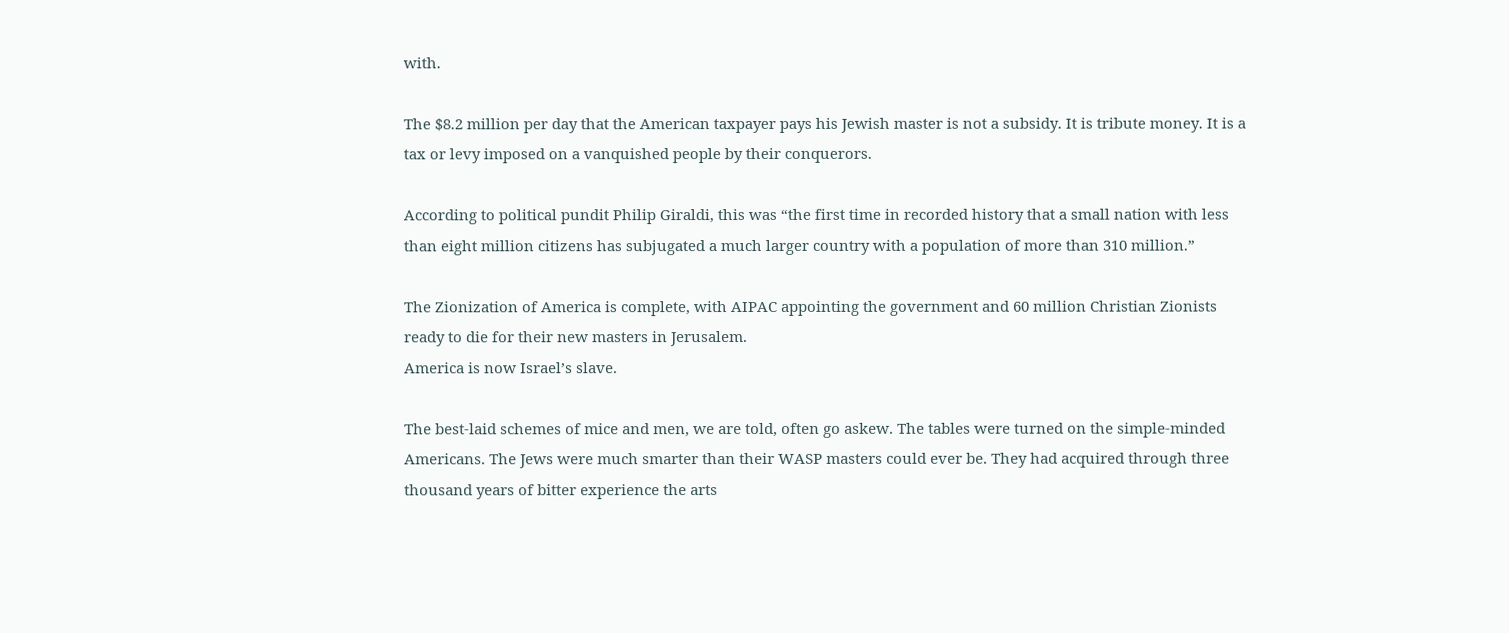with.

The $8.2 million per day that the American taxpayer pays his Jewish master is not a subsidy. It is tribute money. It is a tax or levy imposed on a vanquished people by their conquerors.

According to political pundit Philip Giraldi, this was “the first time in recorded history that a small nation with less than eight million citizens has subjugated a much larger country with a population of more than 310 million.”

The Zionization of America is complete, with AIPAC appointing the government and 60 million Christian Zionists ready to die for their new masters in Jerusalem.
America is now Israel’s slave.

The best-laid schemes of mice and men, we are told, often go askew. The tables were turned on the simple-minded Americans. The Jews were much smarter than their WASP masters could ever be. They had acquired through three thousand years of bitter experience the arts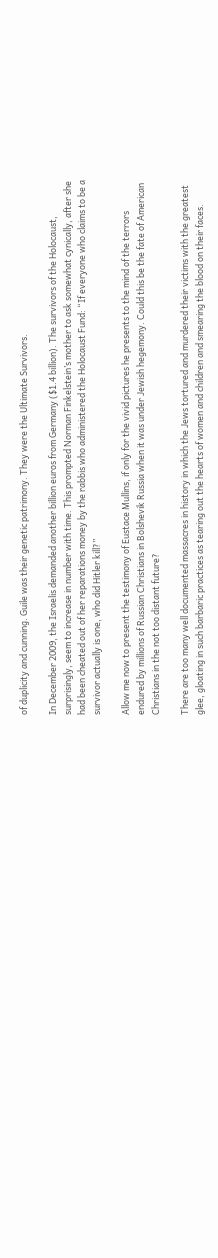of duplicity and cunning. Guile was their genetic patrimony. They were the Ultimate Survivors.

In December 2009, the Israelis demanded another billion euros from Germany ($1.4 billion). The survivors of the Holocaust, surprisingly, seem to increase in number with time. This prompted Norman Finkelstein’s mother to ask somewhat cynically, after she had been cheated out of her reparations money by the rabbis who administered the Holocaust Fund: “If everyone who claims to be a survivor actually is one, who did Hitler kill?”

Allow me now to present the testimony of Eustace Mullins, if only for the vivid pictures he presents to the mind of the terrors endured by millions of Russian Christians in Bolshevik Russia when it was under Jewish hegemony. Could this be the fate of American Christians in the not too distant future?

There are too many well documented massacres in history in which the Jews tortured and murdered their victims with the greatest glee, gloating in such barbaric practices as tearing out the hearts of women and children and smearing the blood on their faces.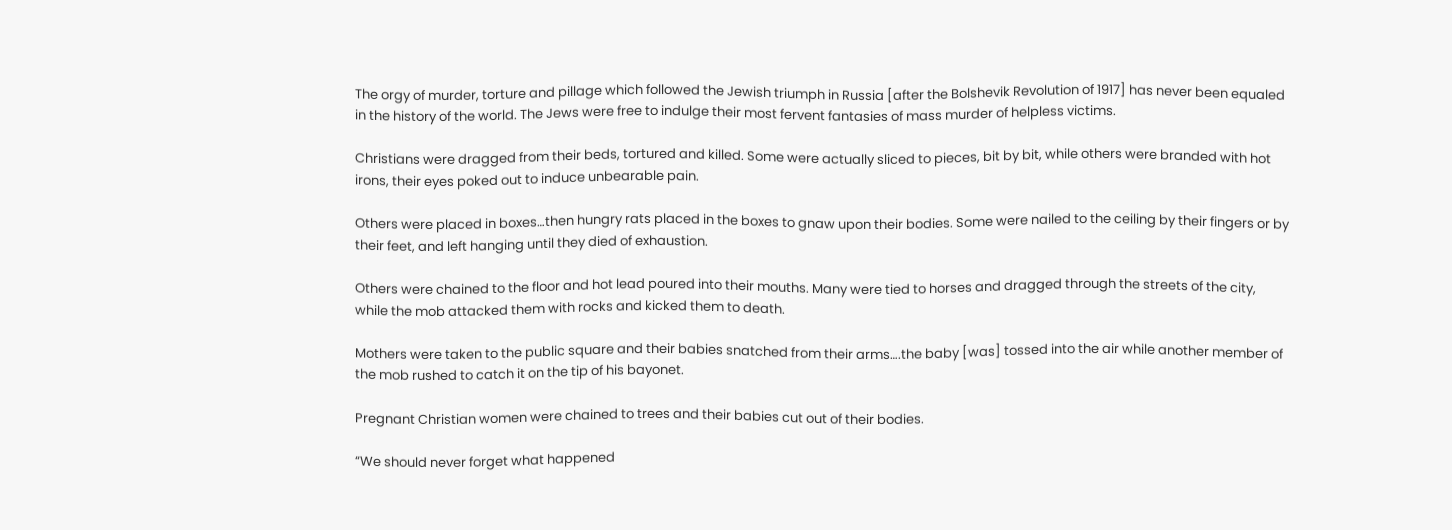The orgy of murder, torture and pillage which followed the Jewish triumph in Russia [after the Bolshevik Revolution of 1917] has never been equaled in the history of the world. The Jews were free to indulge their most fervent fantasies of mass murder of helpless victims.

Christians were dragged from their beds, tortured and killed. Some were actually sliced to pieces, bit by bit, while others were branded with hot irons, their eyes poked out to induce unbearable pain.

Others were placed in boxes…then hungry rats placed in the boxes to gnaw upon their bodies. Some were nailed to the ceiling by their fingers or by their feet, and left hanging until they died of exhaustion.

Others were chained to the floor and hot lead poured into their mouths. Many were tied to horses and dragged through the streets of the city, while the mob attacked them with rocks and kicked them to death.

Mothers were taken to the public square and their babies snatched from their arms….the baby [was] tossed into the air while another member of the mob rushed to catch it on the tip of his bayonet.

Pregnant Christian women were chained to trees and their babies cut out of their bodies.

“We should never forget what happened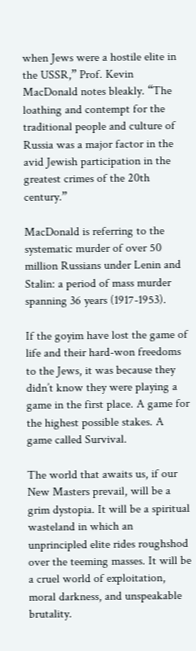when Jews were a hostile elite in the USSR,” Prof. Kevin MacDonald notes bleakly. “The loathing and contempt for the traditional people and culture of Russia was a major factor in the avid Jewish participation in the greatest crimes of the 20th century.”

MacDonald is referring to the systematic murder of over 50 million Russians under Lenin and Stalin: a period of mass murder spanning 36 years (1917-1953).

If the goyim have lost the game of life and their hard-won freedoms to the Jews, it was because they didn’t know they were playing a game in the first place. A game for the highest possible stakes. A game called Survival.

The world that awaits us, if our New Masters prevail, will be a grim dystopia. It will be a spiritual wasteland in which an unprincipled elite rides roughshod over the teeming masses. It will be a cruel world of exploitation, moral darkness, and unspeakable brutality.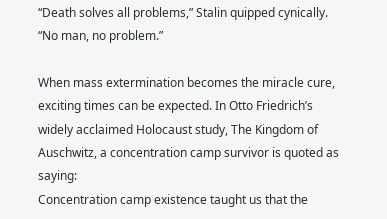“Death solves all problems,” Stalin quipped cynically. “No man, no problem.”

When mass extermination becomes the miracle cure, exciting times can be expected. In Otto Friedrich’s widely acclaimed Holocaust study, The Kingdom of Auschwitz, a concentration camp survivor is quoted as saying:
Concentration camp existence taught us that the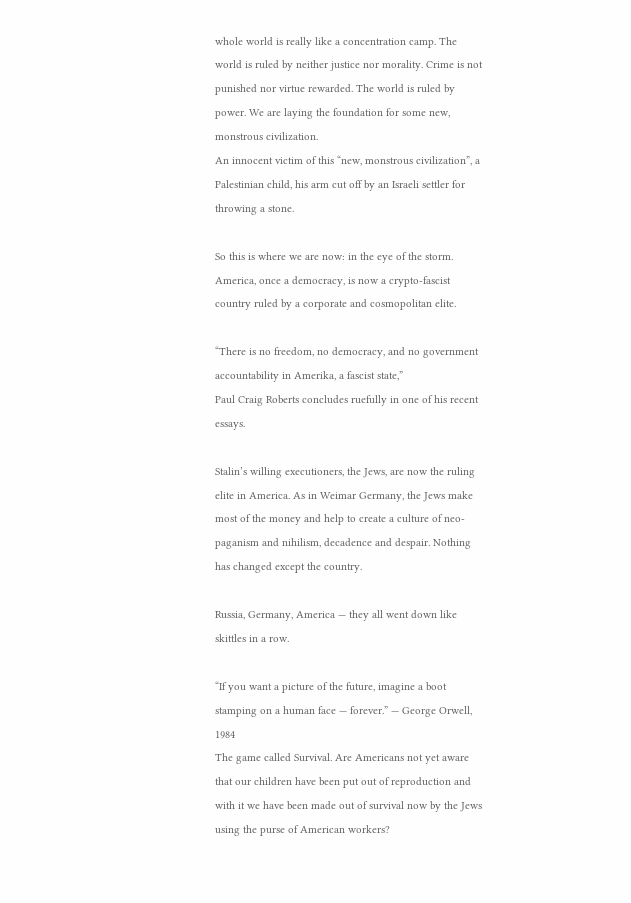whole world is really like a concentration camp. The world is ruled by neither justice nor morality. Crime is not punished nor virtue rewarded. The world is ruled by power. We are laying the foundation for some new, monstrous civilization.
An innocent victim of this “new, monstrous civilization”, a Palestinian child, his arm cut off by an Israeli settler for throwing a stone.

So this is where we are now: in the eye of the storm.
America, once a democracy, is now a crypto-fascist country ruled by a corporate and cosmopolitan elite.

“There is no freedom, no democracy, and no government accountability in Amerika, a fascist state,”
Paul Craig Roberts concludes ruefully in one of his recent essays.

Stalin’s willing executioners, the Jews, are now the ruling elite in America. As in Weimar Germany, the Jews make most of the money and help to create a culture of neo-paganism and nihilism, decadence and despair. Nothing has changed except the country.

Russia, Germany, America — they all went down like skittles in a row.

“If you want a picture of the future, imagine a boot stamping on a human face — forever.” — George Orwell, 1984
The game called Survival. Are Americans not yet aware that our children have been put out of reproduction and with it we have been made out of survival now by the Jews using the purse of American workers?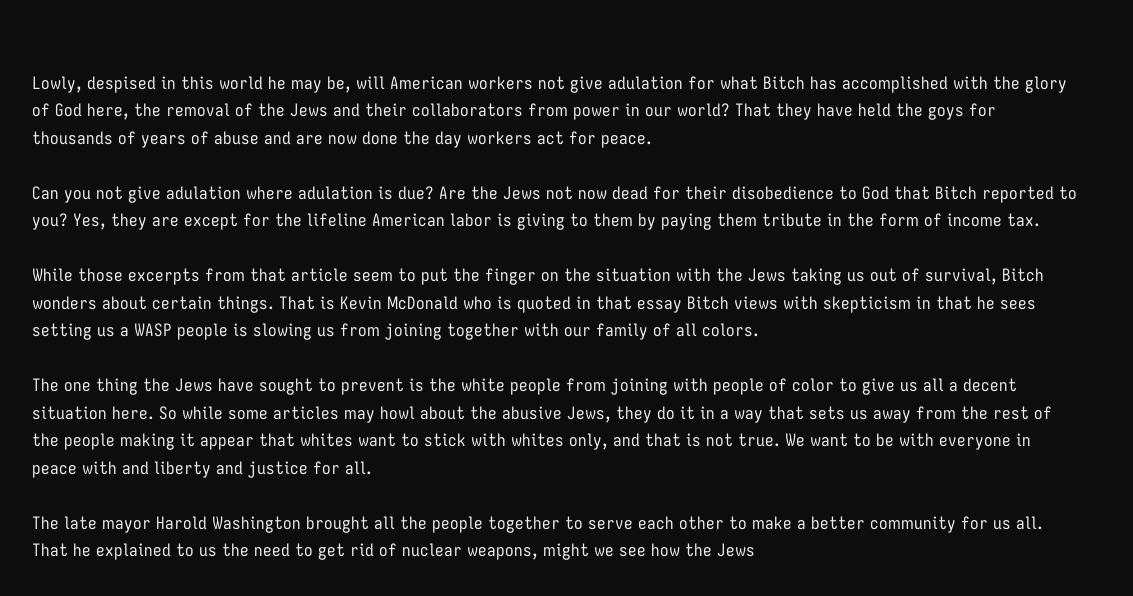Lowly, despised in this world he may be, will American workers not give adulation for what Bitch has accomplished with the glory of God here, the removal of the Jews and their collaborators from power in our world? That they have held the goys for thousands of years of abuse and are now done the day workers act for peace.

Can you not give adulation where adulation is due? Are the Jews not now dead for their disobedience to God that Bitch reported to you? Yes, they are except for the lifeline American labor is giving to them by paying them tribute in the form of income tax.

While those excerpts from that article seem to put the finger on the situation with the Jews taking us out of survival, Bitch wonders about certain things. That is Kevin McDonald who is quoted in that essay Bitch views with skepticism in that he sees setting us a WASP people is slowing us from joining together with our family of all colors.

The one thing the Jews have sought to prevent is the white people from joining with people of color to give us all a decent situation here. So while some articles may howl about the abusive Jews, they do it in a way that sets us away from the rest of the people making it appear that whites want to stick with whites only, and that is not true. We want to be with everyone in peace with and liberty and justice for all.

The late mayor Harold Washington brought all the people together to serve each other to make a better community for us all. That he explained to us the need to get rid of nuclear weapons, might we see how the Jews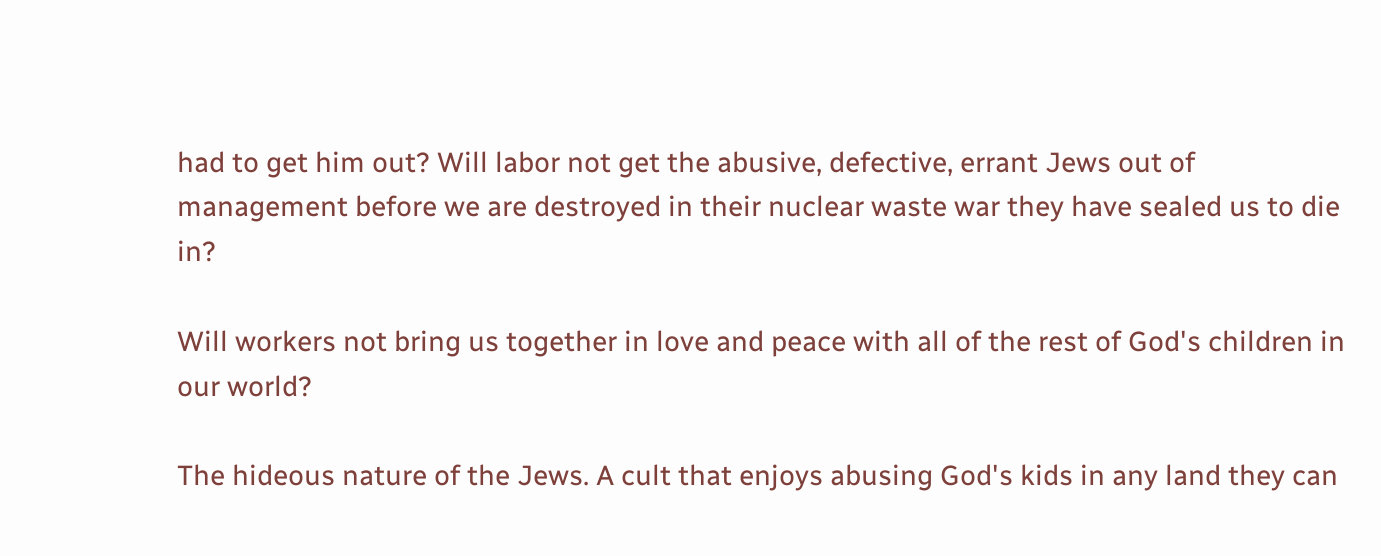had to get him out? Will labor not get the abusive, defective, errant Jews out of management before we are destroyed in their nuclear waste war they have sealed us to die in?

Will workers not bring us together in love and peace with all of the rest of God's children in our world?

The hideous nature of the Jews. A cult that enjoys abusing God's kids in any land they can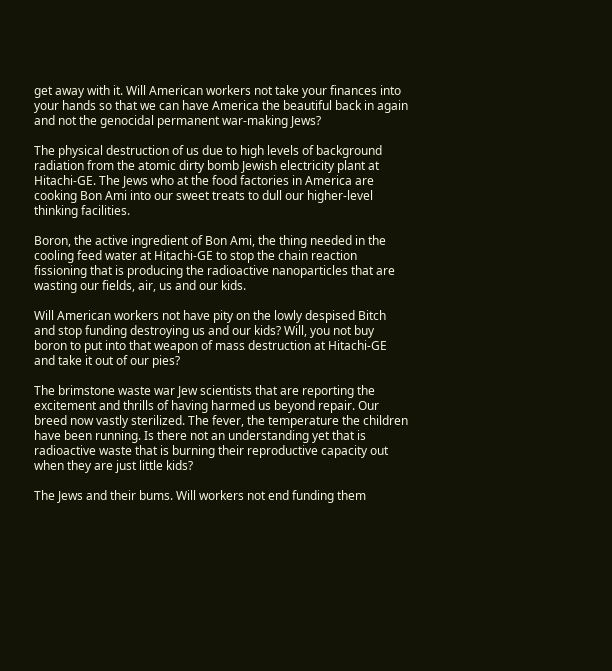get away with it. Will American workers not take your finances into your hands so that we can have America the beautiful back in again and not the genocidal permanent war-making Jews?

The physical destruction of us due to high levels of background radiation from the atomic dirty bomb Jewish electricity plant at Hitachi-GE. The Jews who at the food factories in America are cooking Bon Ami into our sweet treats to dull our higher-level thinking facilities.

Boron, the active ingredient of Bon Ami, the thing needed in the cooling feed water at Hitachi-GE to stop the chain reaction fissioning that is producing the radioactive nanoparticles that are wasting our fields, air, us and our kids.

Will American workers not have pity on the lowly despised Bitch and stop funding destroying us and our kids? Will, you not buy boron to put into that weapon of mass destruction at Hitachi-GE and take it out of our pies?

The brimstone waste war Jew scientists that are reporting the excitement and thrills of having harmed us beyond repair. Our breed now vastly sterilized. The fever, the temperature the children have been running. Is there not an understanding yet that is radioactive waste that is burning their reproductive capacity out when they are just little kids?

The Jews and their bums. Will workers not end funding them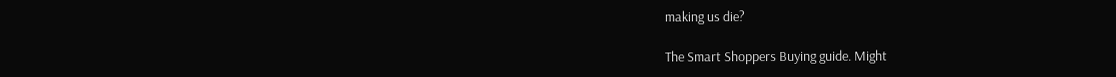making us die?

The Smart Shoppers Buying guide. Might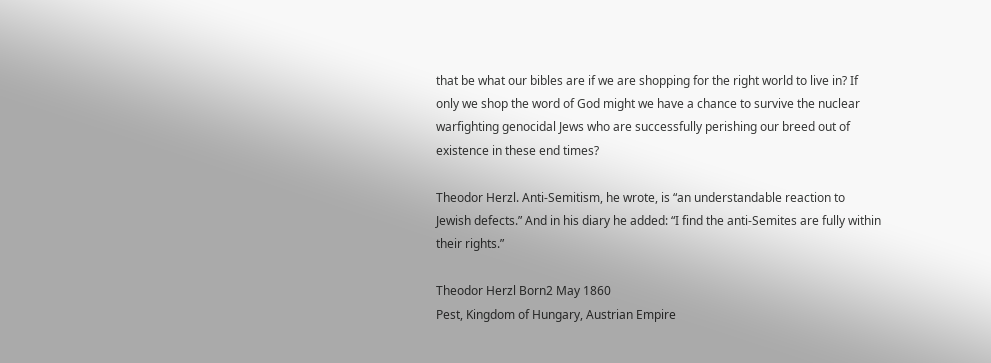that be what our bibles are if we are shopping for the right world to live in? If only we shop the word of God might we have a chance to survive the nuclear warfighting genocidal Jews who are successfully perishing our breed out of existence in these end times?

Theodor Herzl. Anti-Semitism, he wrote, is “an understandable reaction to Jewish defects.” And in his diary he added: “I find the anti-Semites are fully within their rights.”

Theodor Herzl Born2 May 1860
Pest, Kingdom of Hungary, Austrian Empire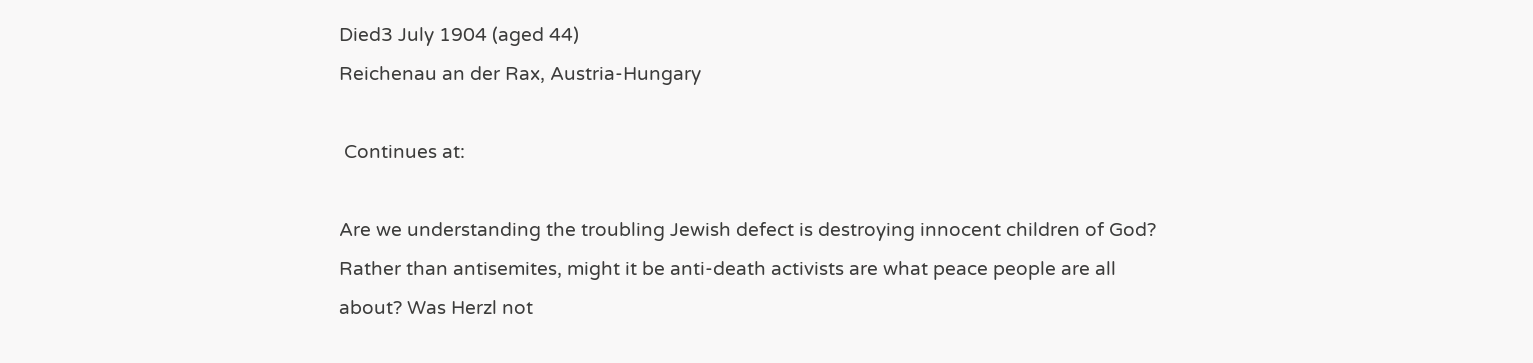Died3 July 1904 (aged 44)
Reichenau an der Rax, Austria-Hungary

 Continues at:

Are we understanding the troubling Jewish defect is destroying innocent children of God? Rather than antisemites, might it be anti-death activists are what peace people are all about? Was Herzl not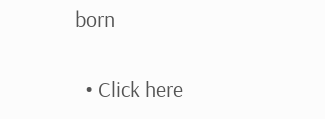born

  • Click here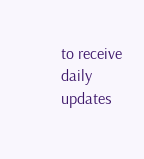to receive daily updates